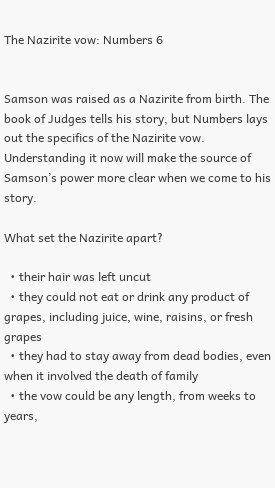The Nazirite vow: Numbers 6


Samson was raised as a Nazirite from birth. The book of Judges tells his story, but Numbers lays out the specifics of the Nazirite vow. Understanding it now will make the source of Samson’s power more clear when we come to his story.

What set the Nazirite apart?

  • their hair was left uncut
  • they could not eat or drink any product of grapes, including juice, wine, raisins, or fresh grapes
  • they had to stay away from dead bodies, even when it involved the death of family
  • the vow could be any length, from weeks to years,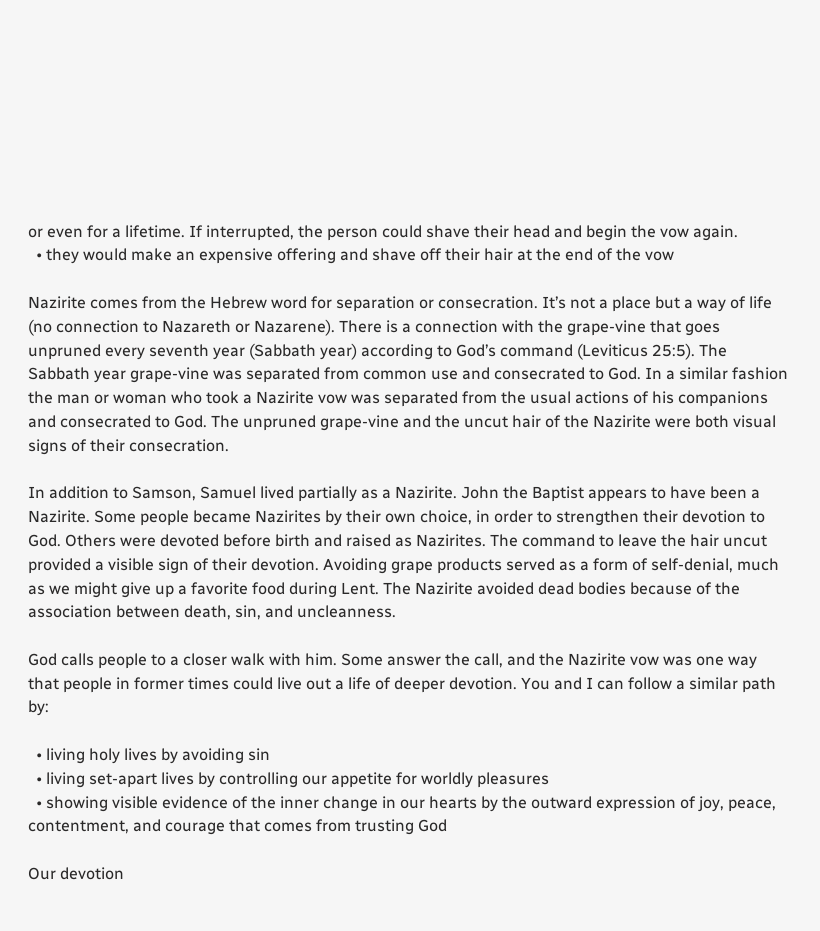or even for a lifetime. If interrupted, the person could shave their head and begin the vow again.
  • they would make an expensive offering and shave off their hair at the end of the vow

Nazirite comes from the Hebrew word for separation or consecration. It’s not a place but a way of life (no connection to Nazareth or Nazarene). There is a connection with the grape-vine that goes unpruned every seventh year (Sabbath year) according to God’s command (Leviticus 25:5). The Sabbath year grape-vine was separated from common use and consecrated to God. In a similar fashion the man or woman who took a Nazirite vow was separated from the usual actions of his companions and consecrated to God. The unpruned grape-vine and the uncut hair of the Nazirite were both visual signs of their consecration.

In addition to Samson, Samuel lived partially as a Nazirite. John the Baptist appears to have been a Nazirite. Some people became Nazirites by their own choice, in order to strengthen their devotion to God. Others were devoted before birth and raised as Nazirites. The command to leave the hair uncut provided a visible sign of their devotion. Avoiding grape products served as a form of self-denial, much as we might give up a favorite food during Lent. The Nazirite avoided dead bodies because of the association between death, sin, and uncleanness.

God calls people to a closer walk with him. Some answer the call, and the Nazirite vow was one way that people in former times could live out a life of deeper devotion. You and I can follow a similar path by:

  • living holy lives by avoiding sin
  • living set-apart lives by controlling our appetite for worldly pleasures
  • showing visible evidence of the inner change in our hearts by the outward expression of joy, peace, contentment, and courage that comes from trusting God

Our devotion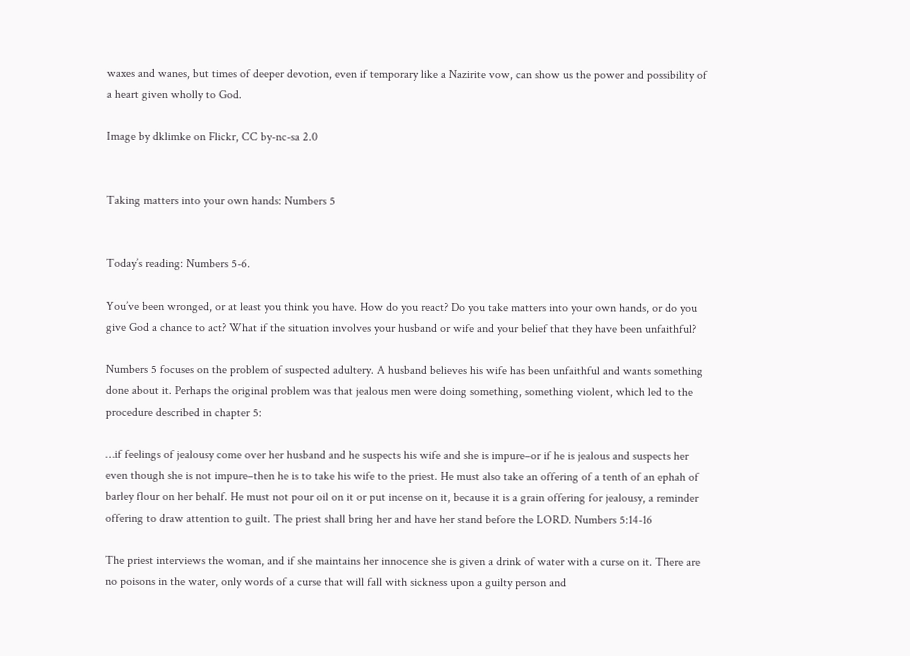waxes and wanes, but times of deeper devotion, even if temporary like a Nazirite vow, can show us the power and possibility of a heart given wholly to God.

Image by dklimke on Flickr, CC by-nc-sa 2.0


Taking matters into your own hands: Numbers 5


Today’s reading: Numbers 5-6.

You’ve been wronged, or at least you think you have. How do you react? Do you take matters into your own hands, or do you give God a chance to act? What if the situation involves your husband or wife and your belief that they have been unfaithful?

Numbers 5 focuses on the problem of suspected adultery. A husband believes his wife has been unfaithful and wants something done about it. Perhaps the original problem was that jealous men were doing something, something violent, which led to the procedure described in chapter 5:

…if feelings of jealousy come over her husband and he suspects his wife and she is impure–or if he is jealous and suspects her even though she is not impure–then he is to take his wife to the priest. He must also take an offering of a tenth of an ephah of barley flour on her behalf. He must not pour oil on it or put incense on it, because it is a grain offering for jealousy, a reminder offering to draw attention to guilt. The priest shall bring her and have her stand before the LORD. Numbers 5:14-16

The priest interviews the woman, and if she maintains her innocence she is given a drink of water with a curse on it. There are no poisons in the water, only words of a curse that will fall with sickness upon a guilty person and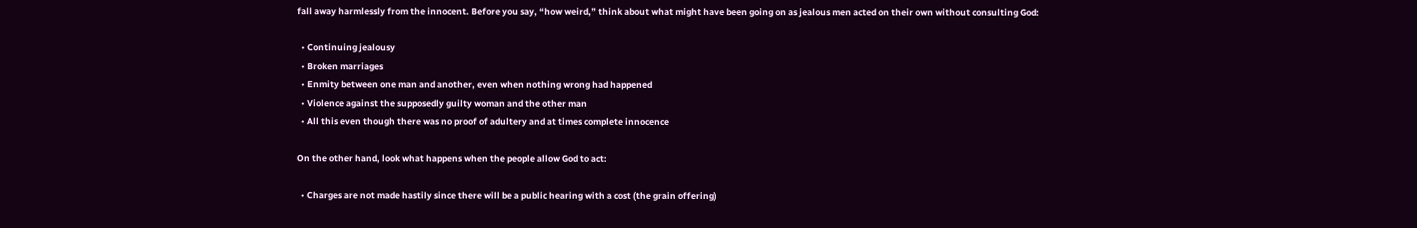fall away harmlessly from the innocent. Before you say, “how weird,” think about what might have been going on as jealous men acted on their own without consulting God:

  • Continuing jealousy
  • Broken marriages
  • Enmity between one man and another, even when nothing wrong had happened
  • Violence against the supposedly guilty woman and the other man
  • All this even though there was no proof of adultery and at times complete innocence

On the other hand, look what happens when the people allow God to act:

  • Charges are not made hastily since there will be a public hearing with a cost (the grain offering)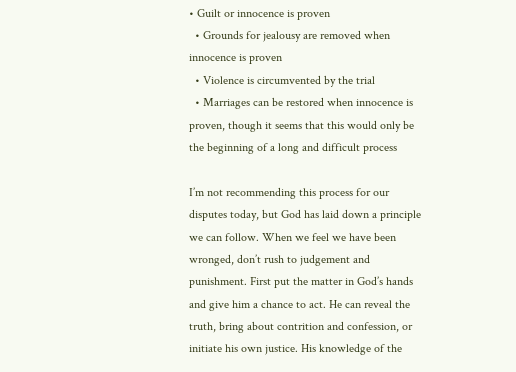• Guilt or innocence is proven
  • Grounds for jealousy are removed when innocence is proven
  • Violence is circumvented by the trial
  • Marriages can be restored when innocence is proven, though it seems that this would only be the beginning of a long and difficult process

I’m not recommending this process for our disputes today, but God has laid down a principle we can follow. When we feel we have been wronged, don’t rush to judgement and punishment. First put the matter in God’s hands and give him a chance to act. He can reveal the truth, bring about contrition and confession, or initiate his own justice. His knowledge of the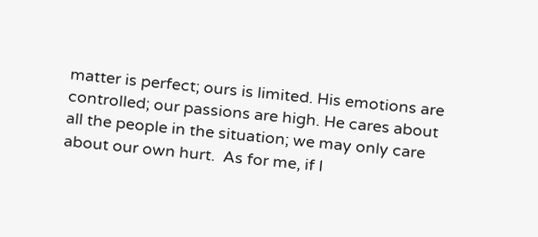matter is perfect; ours is limited. His emotions are controlled; our passions are high. He cares about all the people in the situation; we may only care about our own hurt.  As for me, if I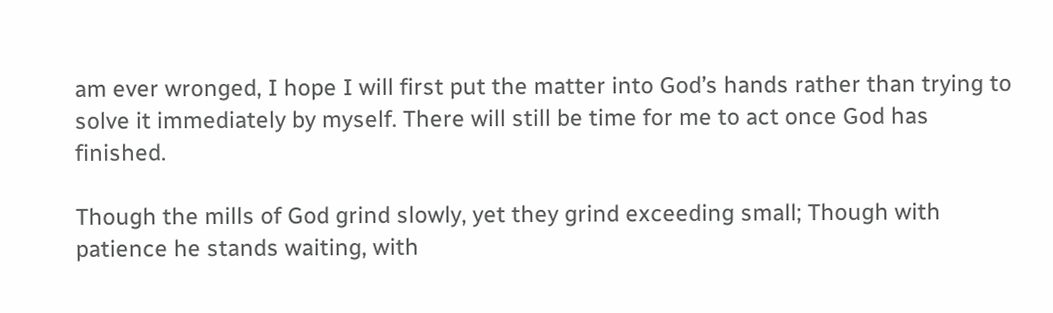am ever wronged, I hope I will first put the matter into God’s hands rather than trying to solve it immediately by myself. There will still be time for me to act once God has finished.

Though the mills of God grind slowly, yet they grind exceeding small; Though with patience he stands waiting, with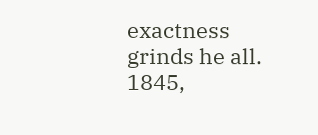exactness grinds he all.
1845,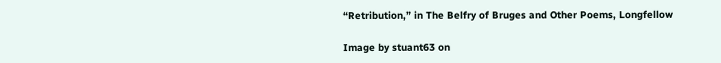“Retribution,” in The Belfry of Bruges and Other Poems, Longfellow

Image by stuant63 on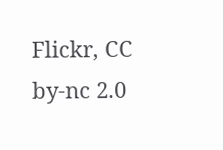Flickr, CC by-nc 2.0